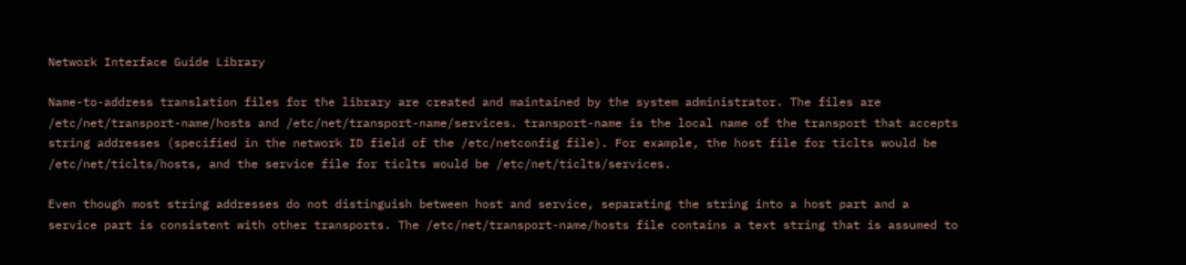Network Interface Guide Library

Name-to-address translation files for the library are created and maintained by the system administrator. The files are /etc/net/transport-name/hosts and /etc/net/transport-name/services. transport-name is the local name of the transport that accepts string addresses (specified in the network ID field of the /etc/netconfig file). For example, the host file for ticlts would be /etc/net/ticlts/hosts, and the service file for ticlts would be /etc/net/ticlts/services.

Even though most string addresses do not distinguish between host and service, separating the string into a host part and a service part is consistent with other transports. The /etc/net/transport-name/hosts file contains a text string that is assumed to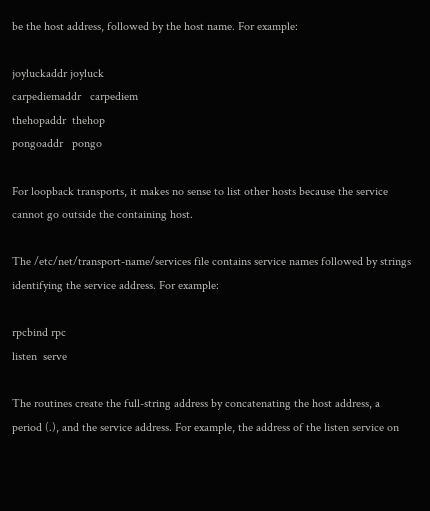be the host address, followed by the host name. For example:

joyluckaddr joyluck
carpediemaddr   carpediem
thehopaddr  thehop
pongoaddr   pongo

For loopback transports, it makes no sense to list other hosts because the service cannot go outside the containing host.

The /etc/net/transport-name/services file contains service names followed by strings identifying the service address. For example:

rpcbind rpc
listen  serve

The routines create the full-string address by concatenating the host address, a period (.), and the service address. For example, the address of the listen service on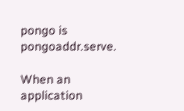pongo is pongoaddr.serve.

When an application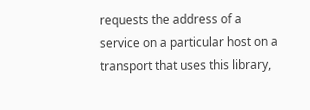requests the address of a service on a particular host on a transport that uses this library,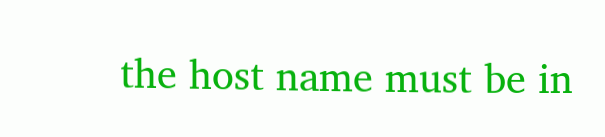the host name must be in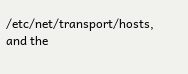/etc/net/transport/hosts, and the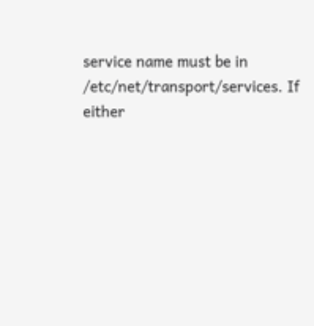service name must be in /etc/net/transport/services. If either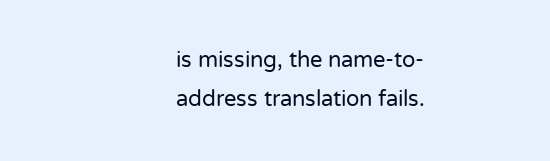is missing, the name-to-address translation fails.